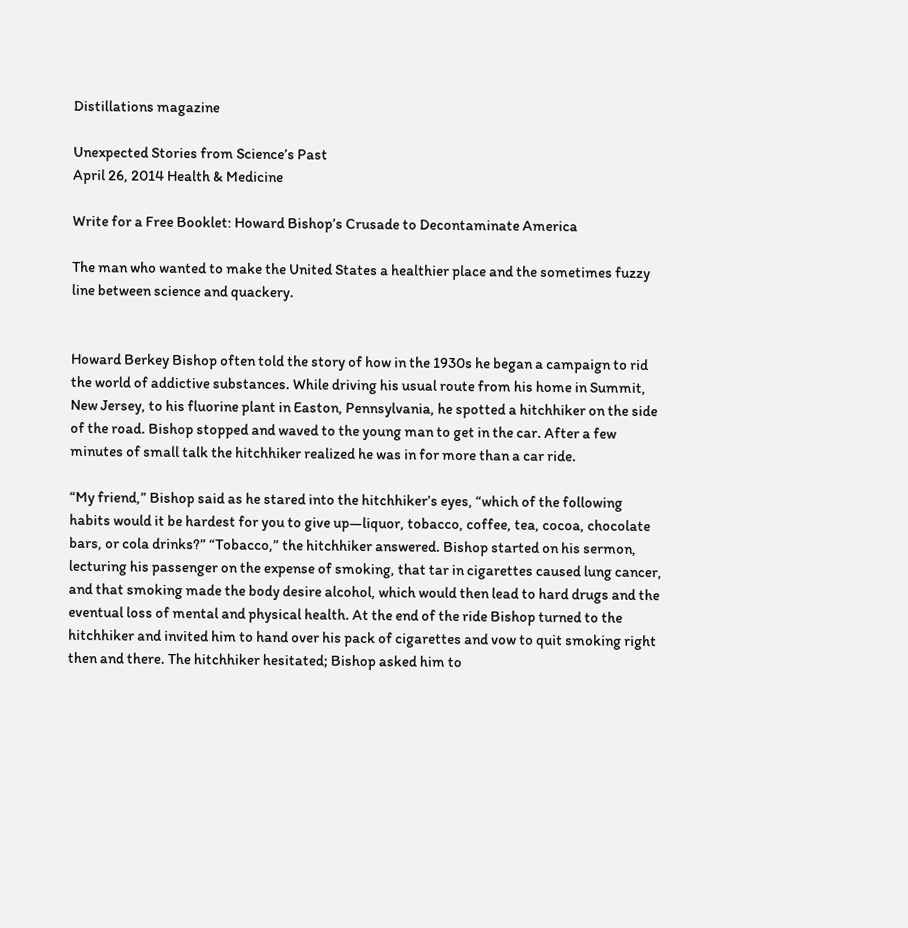Distillations magazine

Unexpected Stories from Science’s Past
April 26, 2014 Health & Medicine

Write for a Free Booklet: Howard Bishop’s Crusade to Decontaminate America

The man who wanted to make the United States a healthier place and the sometimes fuzzy line between science and quackery.


Howard Berkey Bishop often told the story of how in the 1930s he began a campaign to rid the world of addictive substances. While driving his usual route from his home in Summit, New Jersey, to his fluorine plant in Easton, Pennsylvania, he spotted a hitchhiker on the side of the road. Bishop stopped and waved to the young man to get in the car. After a few minutes of small talk the hitchhiker realized he was in for more than a car ride.

“My friend,” Bishop said as he stared into the hitchhiker’s eyes, “which of the following habits would it be hardest for you to give up—liquor, tobacco, coffee, tea, cocoa, chocolate bars, or cola drinks?” “Tobacco,” the hitchhiker answered. Bishop started on his sermon, lecturing his passenger on the expense of smoking, that tar in cigarettes caused lung cancer, and that smoking made the body desire alcohol, which would then lead to hard drugs and the eventual loss of mental and physical health. At the end of the ride Bishop turned to the hitchhiker and invited him to hand over his pack of cigarettes and vow to quit smoking right then and there. The hitchhiker hesitated; Bishop asked him to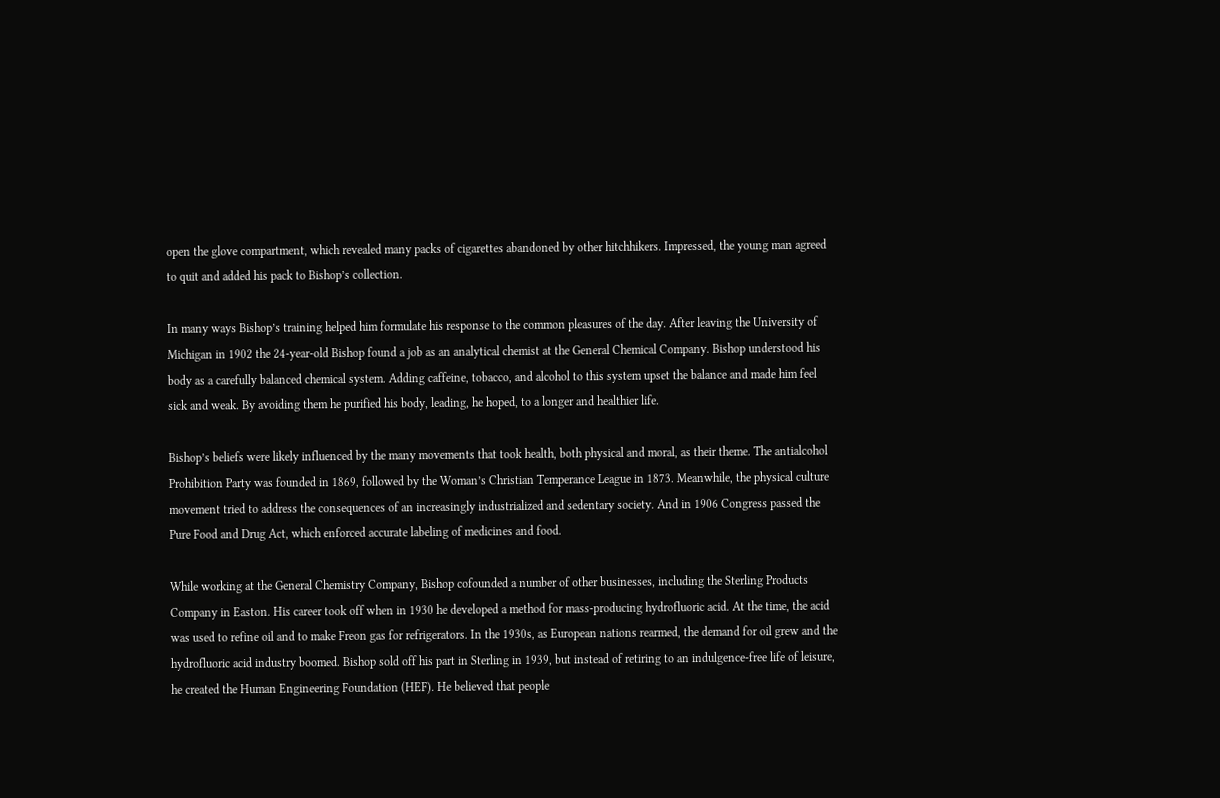open the glove compartment, which revealed many packs of cigarettes abandoned by other hitchhikers. Impressed, the young man agreed to quit and added his pack to Bishop’s collection.

In many ways Bishop’s training helped him formulate his response to the common pleasures of the day. After leaving the University of Michigan in 1902 the 24-year-old Bishop found a job as an analytical chemist at the General Chemical Company. Bishop understood his body as a carefully balanced chemical system. Adding caffeine, tobacco, and alcohol to this system upset the balance and made him feel sick and weak. By avoiding them he purified his body, leading, he hoped, to a longer and healthier life.

Bishop’s beliefs were likely influenced by the many movements that took health, both physical and moral, as their theme. The antialcohol Prohibition Party was founded in 1869, followed by the Woman’s Christian Temperance League in 1873. Meanwhile, the physical culture movement tried to address the consequences of an increasingly industrialized and sedentary society. And in 1906 Congress passed the Pure Food and Drug Act, which enforced accurate labeling of medicines and food.

While working at the General Chemistry Company, Bishop cofounded a number of other businesses, including the Sterling Products Company in Easton. His career took off when in 1930 he developed a method for mass-producing hydrofluoric acid. At the time, the acid was used to refine oil and to make Freon gas for refrigerators. In the 1930s, as European nations rearmed, the demand for oil grew and the hydrofluoric acid industry boomed. Bishop sold off his part in Sterling in 1939, but instead of retiring to an indulgence-free life of leisure, he created the Human Engineering Foundation (HEF). He believed that people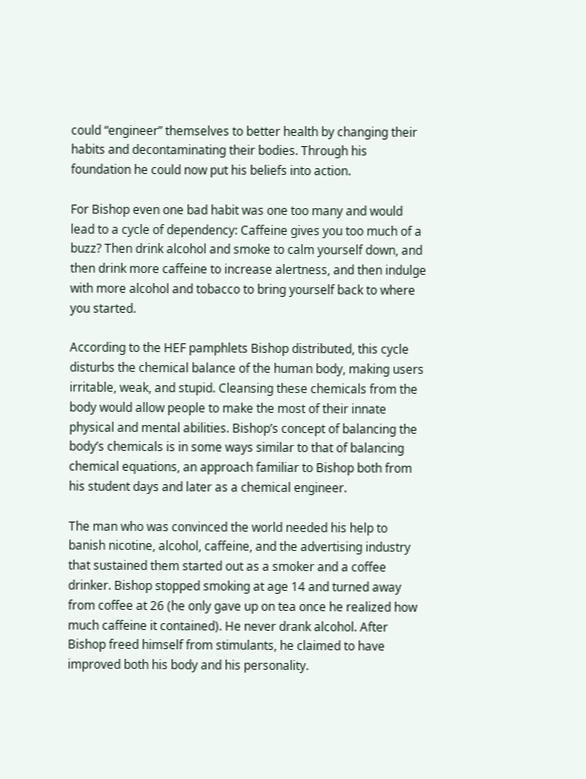could “engineer” themselves to better health by changing their habits and decontaminating their bodies. Through his foundation he could now put his beliefs into action.

For Bishop even one bad habit was one too many and would lead to a cycle of dependency: Caffeine gives you too much of a buzz? Then drink alcohol and smoke to calm yourself down, and then drink more caffeine to increase alertness, and then indulge with more alcohol and tobacco to bring yourself back to where you started.

According to the HEF pamphlets Bishop distributed, this cycle disturbs the chemical balance of the human body, making users irritable, weak, and stupid. Cleansing these chemicals from the body would allow people to make the most of their innate physical and mental abilities. Bishop’s concept of balancing the body’s chemicals is in some ways similar to that of balancing chemical equations, an approach familiar to Bishop both from his student days and later as a chemical engineer.

The man who was convinced the world needed his help to banish nicotine, alcohol, caffeine, and the advertising industry that sustained them started out as a smoker and a coffee drinker. Bishop stopped smoking at age 14 and turned away from coffee at 26 (he only gave up on tea once he realized how much caffeine it contained). He never drank alcohol. After Bishop freed himself from stimulants, he claimed to have improved both his body and his personality.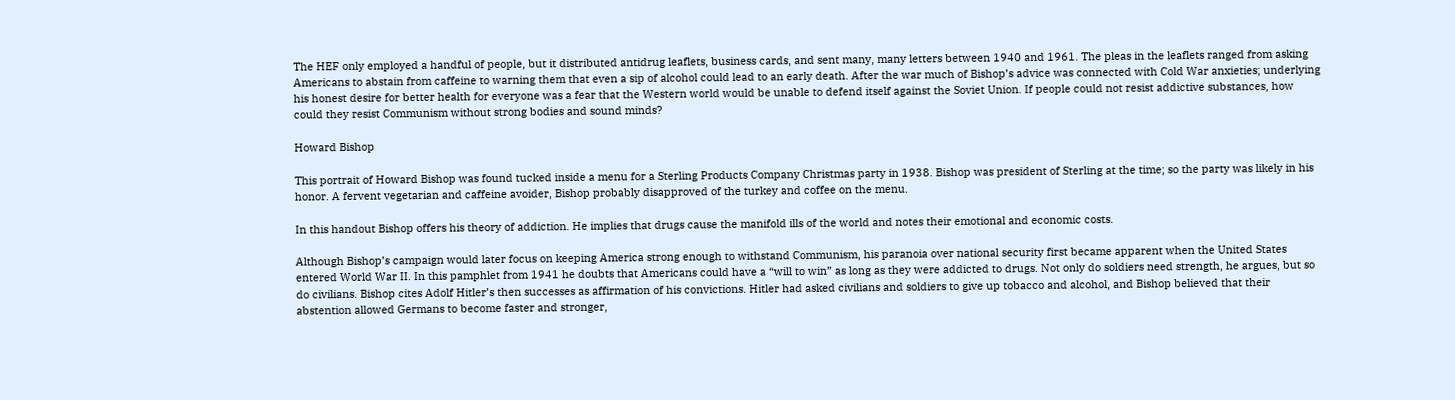The HEF only employed a handful of people, but it distributed antidrug leaflets, business cards, and sent many, many letters between 1940 and 1961. The pleas in the leaflets ranged from asking Americans to abstain from caffeine to warning them that even a sip of alcohol could lead to an early death. After the war much of Bishop’s advice was connected with Cold War anxieties; underlying his honest desire for better health for everyone was a fear that the Western world would be unable to defend itself against the Soviet Union. If people could not resist addictive substances, how could they resist Communism without strong bodies and sound minds?

Howard Bishop

This portrait of Howard Bishop was found tucked inside a menu for a Sterling Products Company Christmas party in 1938. Bishop was president of Sterling at the time; so the party was likely in his honor. A fervent vegetarian and caffeine avoider, Bishop probably disapproved of the turkey and coffee on the menu.

In this handout Bishop offers his theory of addiction. He implies that drugs cause the manifold ills of the world and notes their emotional and economic costs.

Although Bishop’s campaign would later focus on keeping America strong enough to withstand Communism, his paranoia over national security first became apparent when the United States entered World War II. In this pamphlet from 1941 he doubts that Americans could have a “will to win” as long as they were addicted to drugs. Not only do soldiers need strength, he argues, but so do civilians. Bishop cites Adolf Hitler’s then successes as affirmation of his convictions. Hitler had asked civilians and soldiers to give up tobacco and alcohol, and Bishop believed that their abstention allowed Germans to become faster and stronger,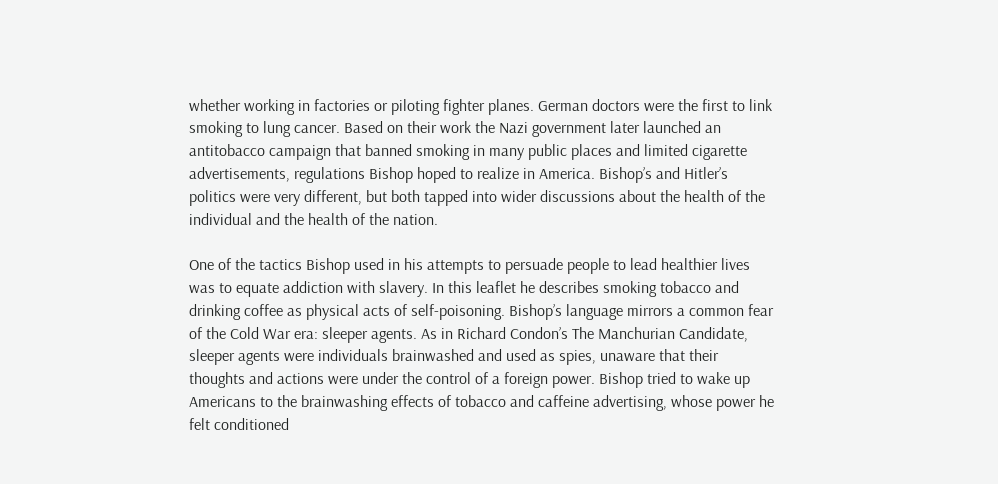whether working in factories or piloting fighter planes. German doctors were the first to link smoking to lung cancer. Based on their work the Nazi government later launched an antitobacco campaign that banned smoking in many public places and limited cigarette advertisements, regulations Bishop hoped to realize in America. Bishop’s and Hitler’s politics were very different, but both tapped into wider discussions about the health of the individual and the health of the nation.

One of the tactics Bishop used in his attempts to persuade people to lead healthier lives was to equate addiction with slavery. In this leaflet he describes smoking tobacco and drinking coffee as physical acts of self-poisoning. Bishop’s language mirrors a common fear of the Cold War era: sleeper agents. As in Richard Condon’s The Manchurian Candidate, sleeper agents were individuals brainwashed and used as spies, unaware that their thoughts and actions were under the control of a foreign power. Bishop tried to wake up Americans to the brainwashing effects of tobacco and caffeine advertising, whose power he felt conditioned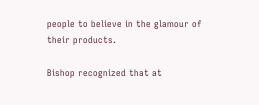people to believe in the glamour of their products.

Bishop recognized that at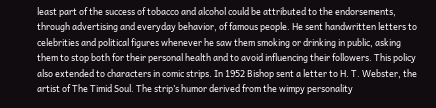least part of the success of tobacco and alcohol could be attributed to the endorsements, through advertising and everyday behavior, of famous people. He sent handwritten letters to celebrities and political figures whenever he saw them smoking or drinking in public, asking them to stop both for their personal health and to avoid influencing their followers. This policy also extended to characters in comic strips. In 1952 Bishop sent a letter to H. T. Webster, the artist of The Timid Soul. The strip’s humor derived from the wimpy personality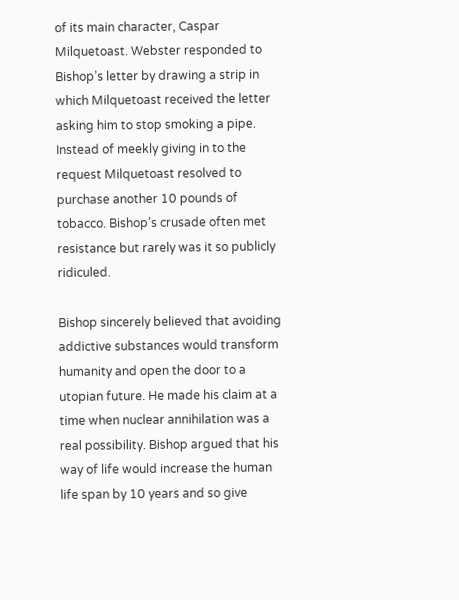of its main character, Caspar Milquetoast. Webster responded to Bishop’s letter by drawing a strip in which Milquetoast received the letter asking him to stop smoking a pipe. Instead of meekly giving in to the request Milquetoast resolved to purchase another 10 pounds of tobacco. Bishop’s crusade often met resistance but rarely was it so publicly ridiculed.

Bishop sincerely believed that avoiding addictive substances would transform humanity and open the door to a utopian future. He made his claim at a time when nuclear annihilation was a real possibility. Bishop argued that his way of life would increase the human life span by 10 years and so give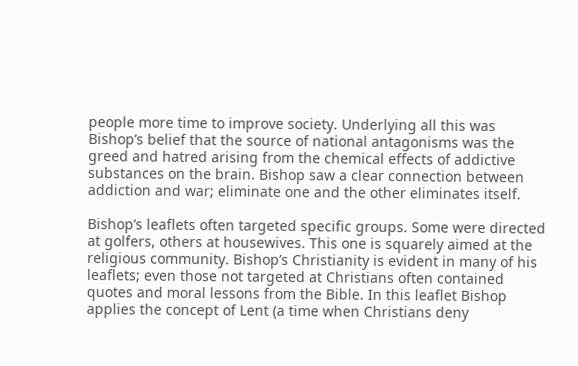people more time to improve society. Underlying all this was Bishop’s belief that the source of national antagonisms was the greed and hatred arising from the chemical effects of addictive substances on the brain. Bishop saw a clear connection between addiction and war; eliminate one and the other eliminates itself.

Bishop’s leaflets often targeted specific groups. Some were directed at golfers, others at housewives. This one is squarely aimed at the religious community. Bishop’s Christianity is evident in many of his leaflets; even those not targeted at Christians often contained quotes and moral lessons from the Bible. In this leaflet Bishop applies the concept of Lent (a time when Christians deny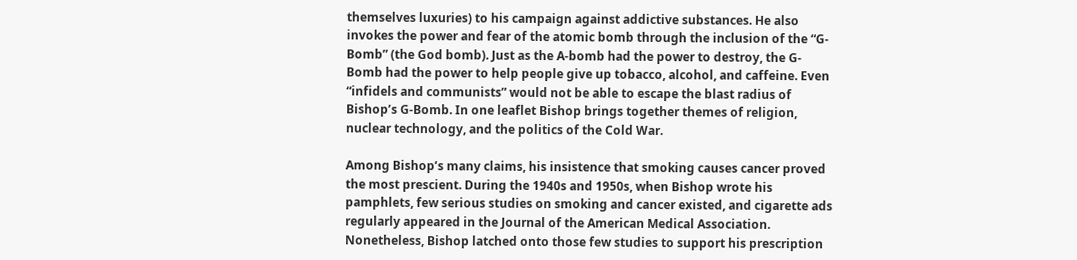themselves luxuries) to his campaign against addictive substances. He also invokes the power and fear of the atomic bomb through the inclusion of the “G-Bomb” (the God bomb). Just as the A-bomb had the power to destroy, the G-Bomb had the power to help people give up tobacco, alcohol, and caffeine. Even “infidels and communists” would not be able to escape the blast radius of Bishop’s G-Bomb. In one leaflet Bishop brings together themes of religion, nuclear technology, and the politics of the Cold War.

Among Bishop’s many claims, his insistence that smoking causes cancer proved the most prescient. During the 1940s and 1950s, when Bishop wrote his pamphlets, few serious studies on smoking and cancer existed, and cigarette ads regularly appeared in the Journal of the American Medical Association. Nonetheless, Bishop latched onto those few studies to support his prescription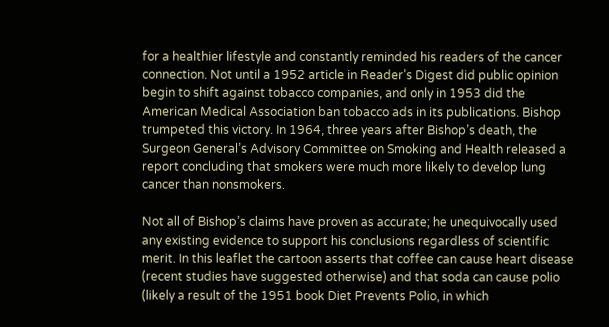for a healthier lifestyle and constantly reminded his readers of the cancer connection. Not until a 1952 article in Reader’s Digest did public opinion begin to shift against tobacco companies, and only in 1953 did the American Medical Association ban tobacco ads in its publications. Bishop trumpeted this victory. In 1964, three years after Bishop’s death, the Surgeon General’s Advisory Committee on Smoking and Health released a report concluding that smokers were much more likely to develop lung cancer than nonsmokers.

Not all of Bishop’s claims have proven as accurate; he unequivocally used any existing evidence to support his conclusions regardless of scientific merit. In this leaflet the cartoon asserts that coffee can cause heart disease (recent studies have suggested otherwise) and that soda can cause polio (likely a result of the 1951 book Diet Prevents Polio, in which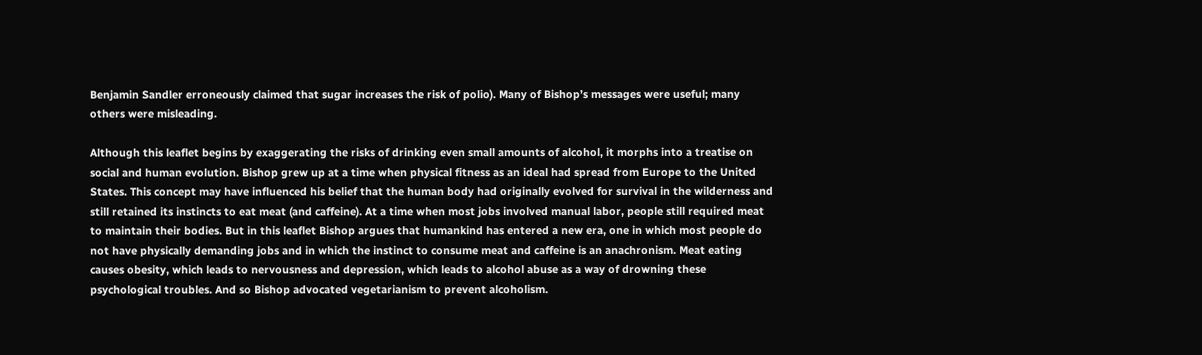Benjamin Sandler erroneously claimed that sugar increases the risk of polio). Many of Bishop’s messages were useful; many others were misleading.

Although this leaflet begins by exaggerating the risks of drinking even small amounts of alcohol, it morphs into a treatise on social and human evolution. Bishop grew up at a time when physical fitness as an ideal had spread from Europe to the United States. This concept may have influenced his belief that the human body had originally evolved for survival in the wilderness and still retained its instincts to eat meat (and caffeine). At a time when most jobs involved manual labor, people still required meat to maintain their bodies. But in this leaflet Bishop argues that humankind has entered a new era, one in which most people do not have physically demanding jobs and in which the instinct to consume meat and caffeine is an anachronism. Meat eating causes obesity, which leads to nervousness and depression, which leads to alcohol abuse as a way of drowning these psychological troubles. And so Bishop advocated vegetarianism to prevent alcoholism.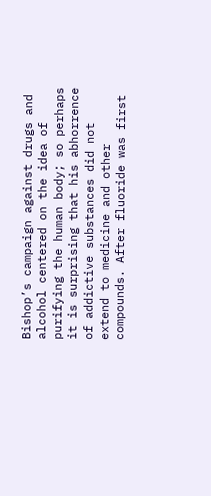Bishop’s campaign against drugs and alcohol centered on the idea of purifying the human body; so perhaps it is surprising that his abhorrence of addictive substances did not extend to medicine and other compounds. After fluoride was first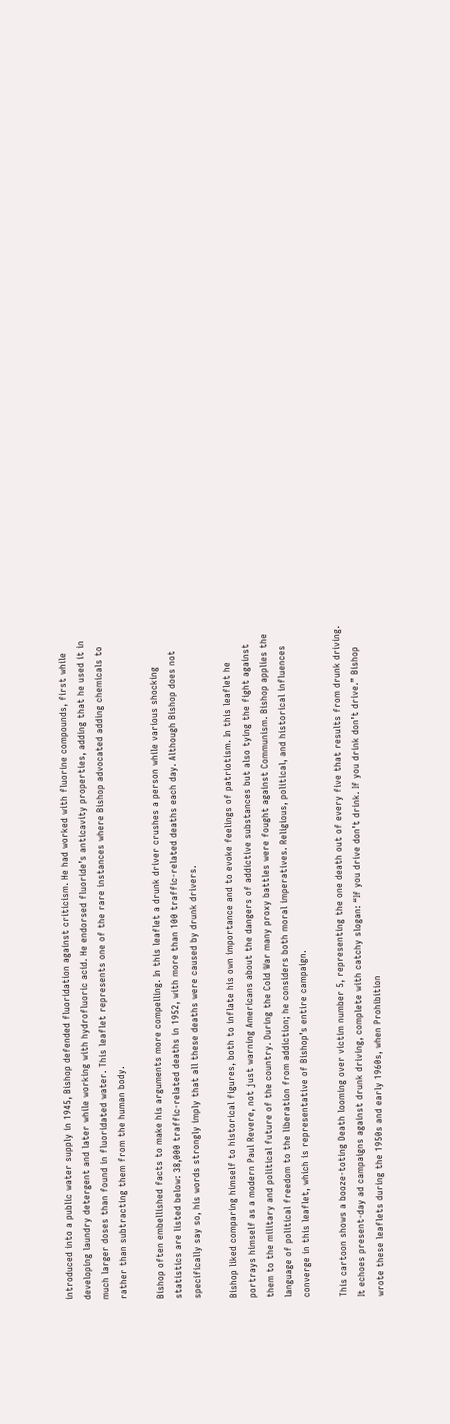introduced into a public water supply in 1945, Bishop defended fluoridation against criticism. He had worked with fluorine compounds, first while developing laundry detergent and later while working with hydrofluoric acid. He endorsed fluoride’s anticavity properties, adding that he used it in much larger doses than found in fluoridated water. This leaflet represents one of the rare instances where Bishop advocated adding chemicals to rather than subtracting them from the human body.

Bishop often embellished facts to make his arguments more compelling. In this leaflet a drunk driver crushes a person while various shocking statistics are listed below: 38,000 traffic-related deaths in 1952, with more than 100 traffic-related deaths each day. Although Bishop does not specifically say so, his words strongly imply that all these deaths were caused by drunk drivers.

Bishop liked comparing himself to historical figures, both to inflate his own importance and to evoke feelings of patriotism. In this leaflet he portrays himself as a modern Paul Revere, not just warning Americans about the dangers of addictive substances but also tying the fight against them to the military and political future of the country. During the Cold War many proxy battles were fought against Communism. Bishop applies the language of political freedom to the liberation from addiction; he considers both moral imperatives. Religious, political, and historical influences converge in this leaflet, which is representative of Bishop’s entire campaign.

This cartoon shows a booze-toting Death looming over victim number 5, representing the one death out of every five that results from drunk driving. It echoes present-day ad campaigns against drunk driving, complete with catchy slogan: “If you drive don’t drink. If you drink don’t drive.” Bishop wrote these leaflets during the 1950s and early 1960s, when Prohibition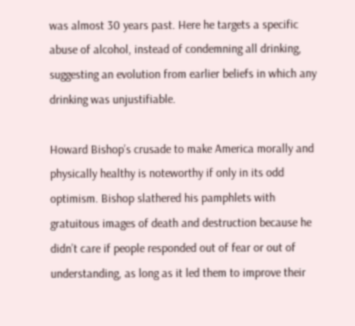was almost 30 years past. Here he targets a specific abuse of alcohol, instead of condemning all drinking, suggesting an evolution from earlier beliefs in which any drinking was unjustifiable.

Howard Bishop’s crusade to make America morally and physically healthy is noteworthy if only in its odd optimism. Bishop slathered his pamphlets with gratuitous images of death and destruction because he didn’t care if people responded out of fear or out of understanding, as long as it led them to improve their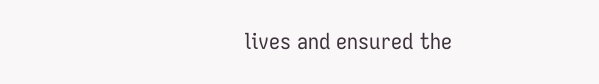lives and ensured the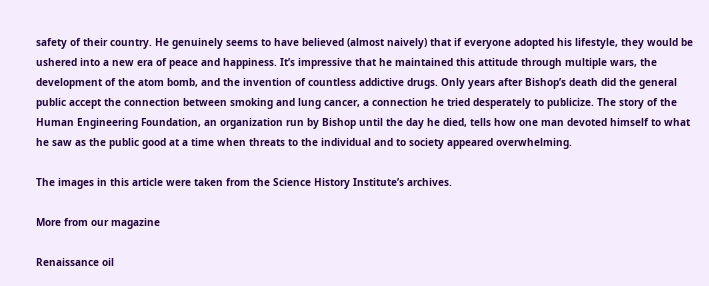safety of their country. He genuinely seems to have believed (almost naively) that if everyone adopted his lifestyle, they would be ushered into a new era of peace and happiness. It’s impressive that he maintained this attitude through multiple wars, the development of the atom bomb, and the invention of countless addictive drugs. Only years after Bishop’s death did the general public accept the connection between smoking and lung cancer, a connection he tried desperately to publicize. The story of the Human Engineering Foundation, an organization run by Bishop until the day he died, tells how one man devoted himself to what he saw as the public good at a time when threats to the individual and to society appeared overwhelming.

The images in this article were taken from the Science History Institute’s archives.

More from our magazine

Renaissance oil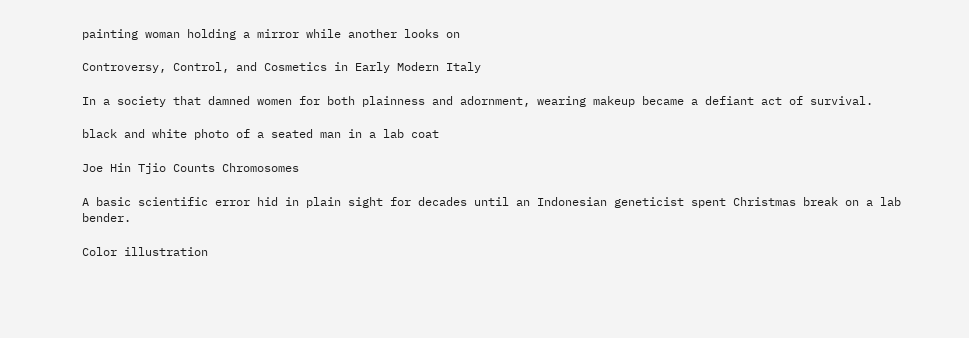painting woman holding a mirror while another looks on

Controversy, Control, and Cosmetics in Early Modern Italy

In a society that damned women for both plainness and adornment, wearing makeup became a defiant act of survival.

black and white photo of a seated man in a lab coat

Joe Hin Tjio Counts Chromosomes

A basic scientific error hid in plain sight for decades until an Indonesian geneticist spent Christmas break on a lab bender.

Color illustration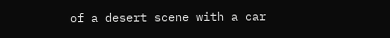of a desert scene with a car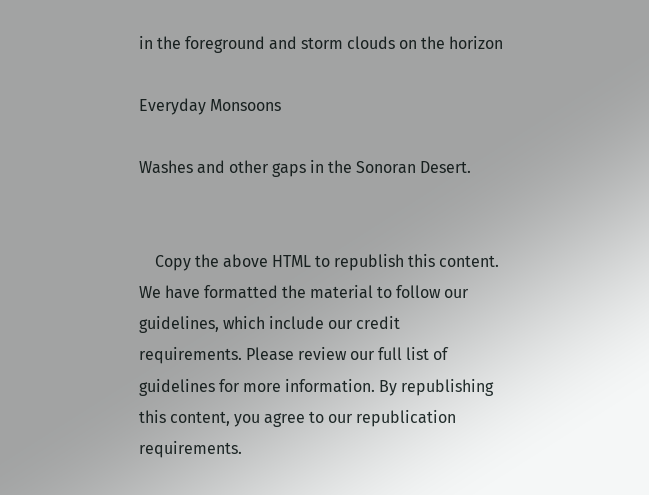in the foreground and storm clouds on the horizon

Everyday Monsoons

Washes and other gaps in the Sonoran Desert.


    Copy the above HTML to republish this content. We have formatted the material to follow our guidelines, which include our credit requirements. Please review our full list of guidelines for more information. By republishing this content, you agree to our republication requirements.